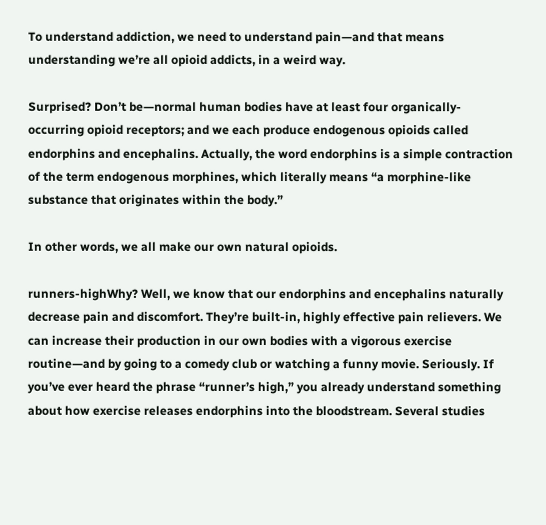To understand addiction, we need to understand pain—and that means understanding we’re all opioid addicts, in a weird way.

Surprised? Don’t be—normal human bodies have at least four organically-occurring opioid receptors; and we each produce endogenous opioids called endorphins and encephalins. Actually, the word endorphins is a simple contraction of the term endogenous morphines, which literally means “a morphine-like substance that originates within the body.”

In other words, we all make our own natural opioids.

runners-highWhy? Well, we know that our endorphins and encephalins naturally decrease pain and discomfort. They’re built-in, highly effective pain relievers. We can increase their production in our own bodies with a vigorous exercise routine—and by going to a comedy club or watching a funny movie. Seriously. If you’ve ever heard the phrase “runner’s high,” you already understand something about how exercise releases endorphins into the bloodstream. Several studies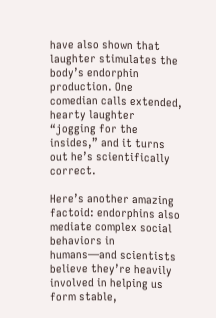have also shown that laughter stimulates the body’s endorphin production. One comedian calls extended, hearty laughter “jogging for the insides,” and it turns out he’s scientifically correct.

Here’s another amazing factoid: endorphins also mediate complex social behaviors in humans—and scientists believe they’re heavily involved in helping us form stable,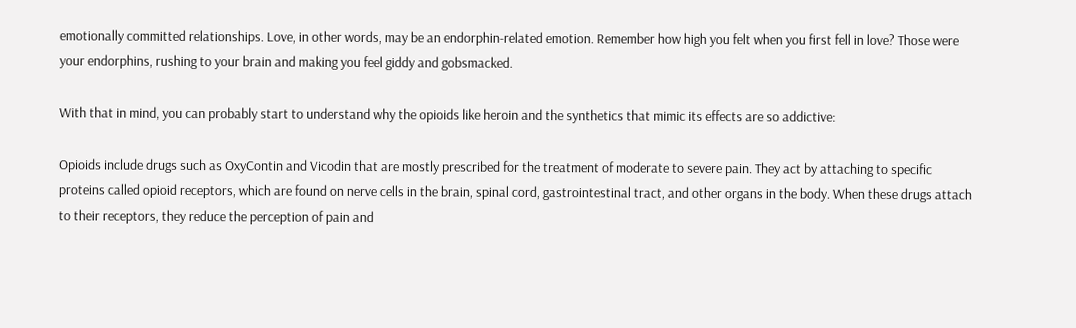emotionally committed relationships. Love, in other words, may be an endorphin-related emotion. Remember how high you felt when you first fell in love? Those were your endorphins, rushing to your brain and making you feel giddy and gobsmacked.

With that in mind, you can probably start to understand why the opioids like heroin and the synthetics that mimic its effects are so addictive:

Opioids include drugs such as OxyContin and Vicodin that are mostly prescribed for the treatment of moderate to severe pain. They act by attaching to specific proteins called opioid receptors, which are found on nerve cells in the brain, spinal cord, gastrointestinal tract, and other organs in the body. When these drugs attach to their receptors, they reduce the perception of pain and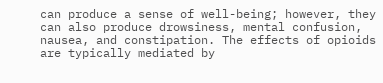can produce a sense of well-being; however, they can also produce drowsiness, mental confusion, nausea, and constipation. The effects of opioids are typically mediated by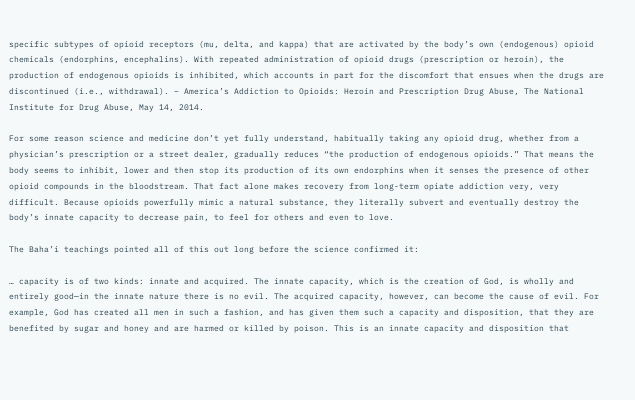specific subtypes of opioid receptors (mu, delta, and kappa) that are activated by the body’s own (endogenous) opioid chemicals (endorphins, encephalins). With repeated administration of opioid drugs (prescription or heroin), the production of endogenous opioids is inhibited, which accounts in part for the discomfort that ensues when the drugs are discontinued (i.e., withdrawal). – America’s Addiction to Opioids: Heroin and Prescription Drug Abuse, The National Institute for Drug Abuse, May 14, 2014.

For some reason science and medicine don’t yet fully understand, habitually taking any opioid drug, whether from a physician’s prescription or a street dealer, gradually reduces “the production of endogenous opioids.” That means the body seems to inhibit, lower and then stop its production of its own endorphins when it senses the presence of other opioid compounds in the bloodstream. That fact alone makes recovery from long-term opiate addiction very, very difficult. Because opioids powerfully mimic a natural substance, they literally subvert and eventually destroy the body’s innate capacity to decrease pain, to feel for others and even to love.

The Baha’i teachings pointed all of this out long before the science confirmed it:

… capacity is of two kinds: innate and acquired. The innate capacity, which is the creation of God, is wholly and entirely good—in the innate nature there is no evil. The acquired capacity, however, can become the cause of evil. For example, God has created all men in such a fashion, and has given them such a capacity and disposition, that they are benefited by sugar and honey and are harmed or killed by poison. This is an innate capacity and disposition that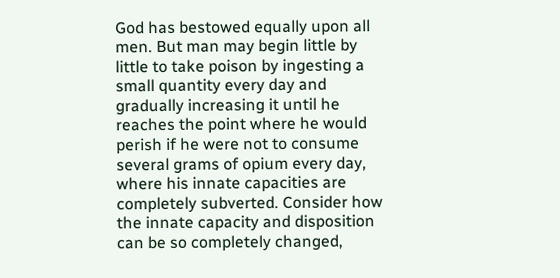God has bestowed equally upon all men. But man may begin little by little to take poison by ingesting a small quantity every day and gradually increasing it until he reaches the point where he would perish if he were not to consume several grams of opium every day, where his innate capacities are completely subverted. Consider how the innate capacity and disposition can be so completely changed,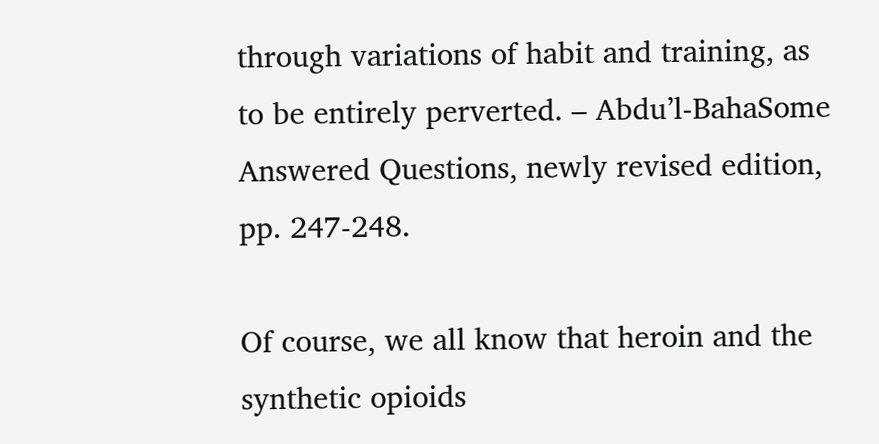through variations of habit and training, as to be entirely perverted. – Abdu’l-BahaSome Answered Questions, newly revised edition, pp. 247-248.

Of course, we all know that heroin and the synthetic opioids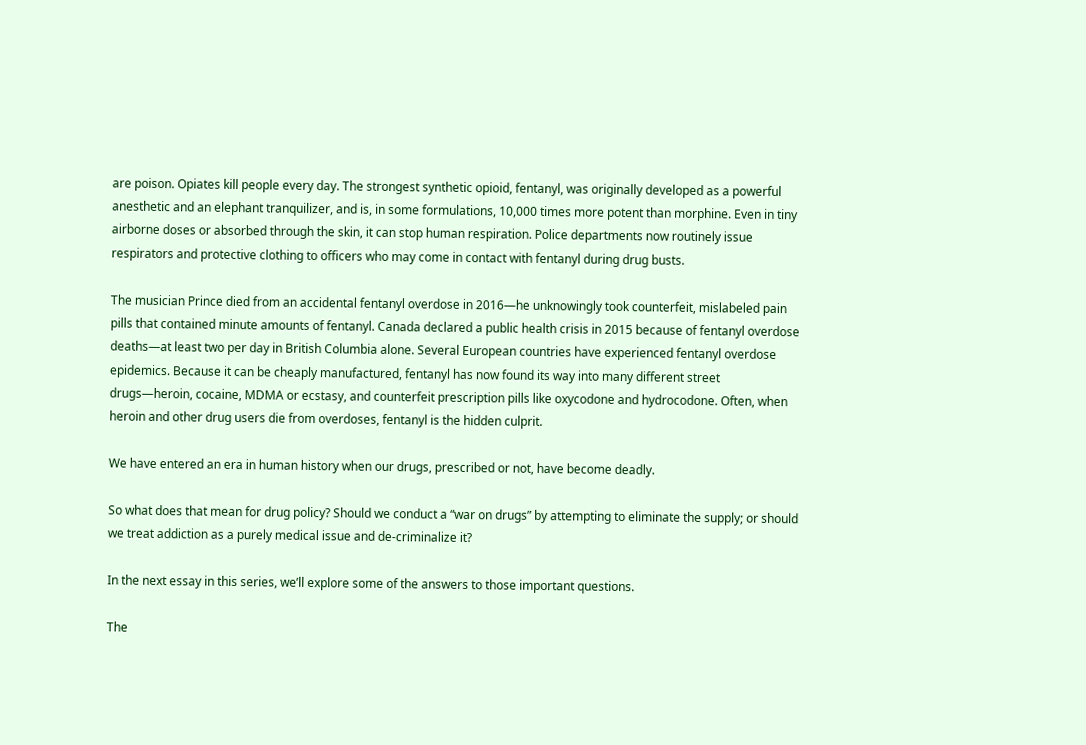are poison. Opiates kill people every day. The strongest synthetic opioid, fentanyl, was originally developed as a powerful anesthetic and an elephant tranquilizer, and is, in some formulations, 10,000 times more potent than morphine. Even in tiny airborne doses or absorbed through the skin, it can stop human respiration. Police departments now routinely issue respirators and protective clothing to officers who may come in contact with fentanyl during drug busts.

The musician Prince died from an accidental fentanyl overdose in 2016—he unknowingly took counterfeit, mislabeled pain pills that contained minute amounts of fentanyl. Canada declared a public health crisis in 2015 because of fentanyl overdose deaths—at least two per day in British Columbia alone. Several European countries have experienced fentanyl overdose epidemics. Because it can be cheaply manufactured, fentanyl has now found its way into many different street drugs—heroin, cocaine, MDMA or ecstasy, and counterfeit prescription pills like oxycodone and hydrocodone. Often, when heroin and other drug users die from overdoses, fentanyl is the hidden culprit.

We have entered an era in human history when our drugs, prescribed or not, have become deadly.

So what does that mean for drug policy? Should we conduct a “war on drugs” by attempting to eliminate the supply; or should we treat addiction as a purely medical issue and de-criminalize it?

In the next essay in this series, we’ll explore some of the answers to those important questions.

The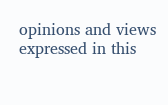opinions and views expressed in this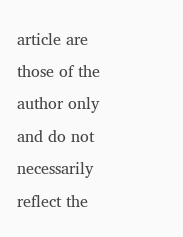article are those of the author only and do not necessarily reflect the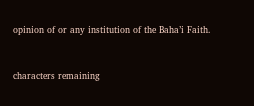opinion of or any institution of the Baha’i Faith.


characters remaining